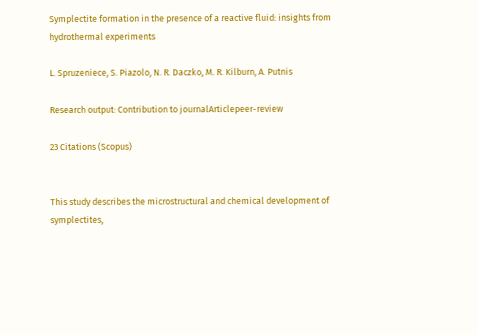Symplectite formation in the presence of a reactive fluid: insights from hydrothermal experiments

L. Spruzeniece, S. Piazolo, N. R. Daczko, M. R. Kilburn, A. Putnis

Research output: Contribution to journalArticlepeer-review

23 Citations (Scopus)


This study describes the microstructural and chemical development of symplectites,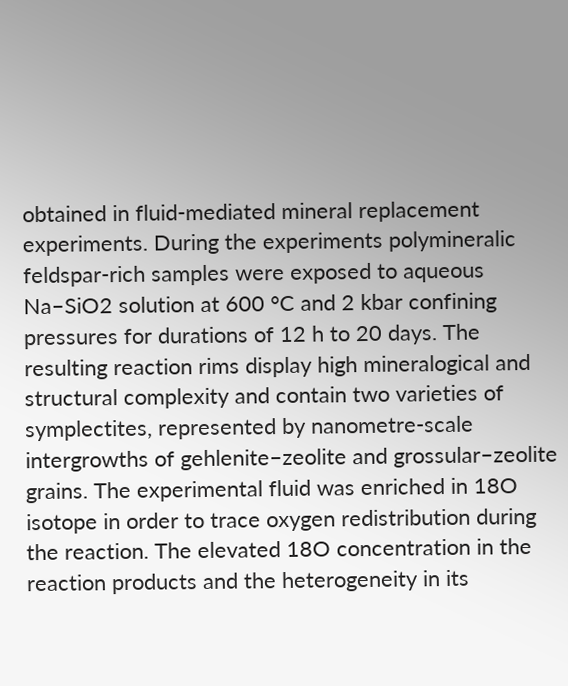obtained in fluid-mediated mineral replacement experiments. During the experiments polymineralic feldspar-rich samples were exposed to aqueous Na–SiO2 solution at 600 °C and 2 kbar confining pressures for durations of 12 h to 20 days. The resulting reaction rims display high mineralogical and structural complexity and contain two varieties of symplectites, represented by nanometre-scale intergrowths of gehlenite–zeolite and grossular–zeolite grains. The experimental fluid was enriched in 18O isotope in order to trace oxygen redistribution during the reaction. The elevated 18O concentration in the reaction products and the heterogeneity in its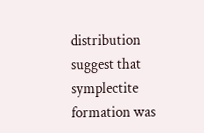distribution suggest that symplectite formation was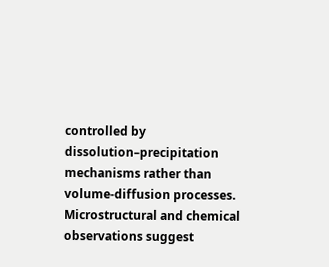controlled by dissolution–precipitation mechanisms rather than volume-diffusion processes. Microstructural and chemical observations suggest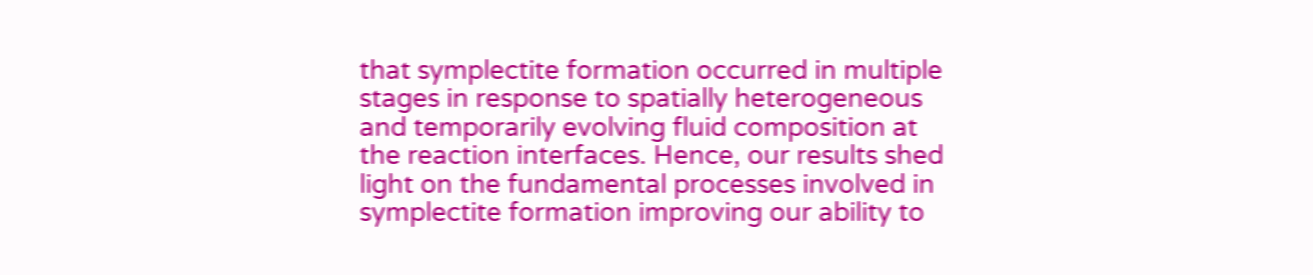that symplectite formation occurred in multiple stages in response to spatially heterogeneous and temporarily evolving fluid composition at the reaction interfaces. Hence, our results shed light on the fundamental processes involved in symplectite formation improving our ability to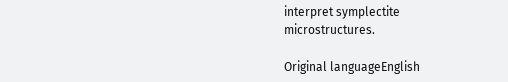interpret symplectite microstructures.

Original languageEnglish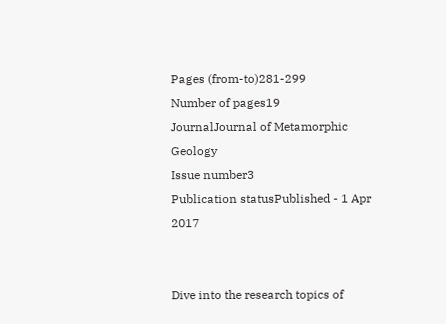Pages (from-to)281-299
Number of pages19
JournalJournal of Metamorphic Geology
Issue number3
Publication statusPublished - 1 Apr 2017


Dive into the research topics of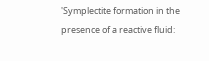'Symplectite formation in the presence of a reactive fluid: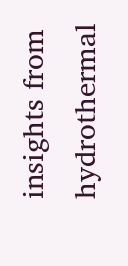insights from hydrothermal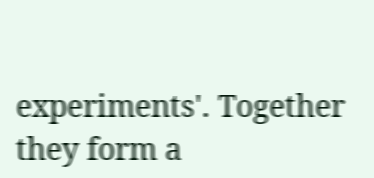experiments'. Together they form a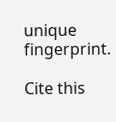unique fingerprint.

Cite this